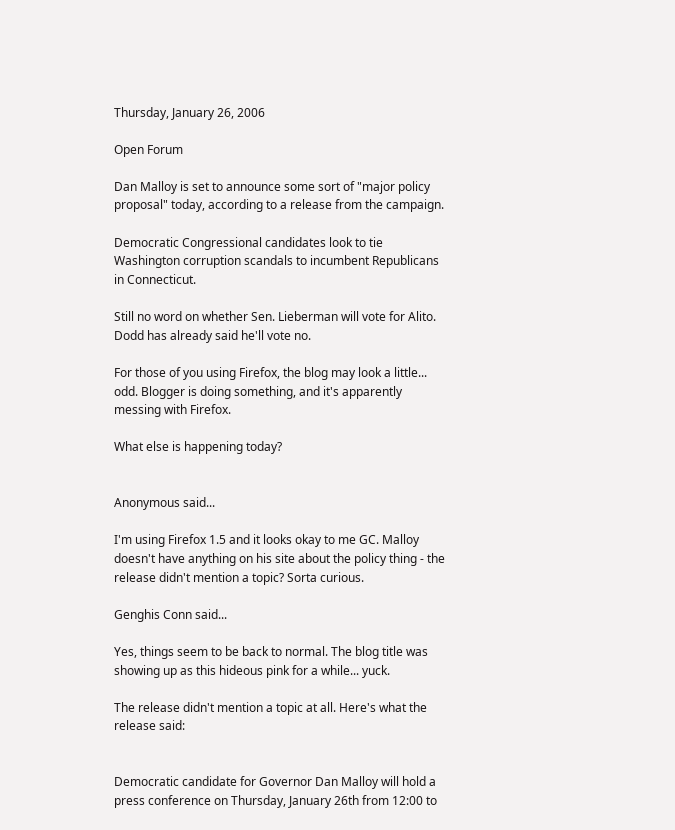Thursday, January 26, 2006

Open Forum

Dan Malloy is set to announce some sort of "major policy proposal" today, according to a release from the campaign.

Democratic Congressional candidates look to tie Washington corruption scandals to incumbent Republicans in Connecticut.

Still no word on whether Sen. Lieberman will vote for Alito. Dodd has already said he'll vote no.

For those of you using Firefox, the blog may look a little... odd. Blogger is doing something, and it's apparently messing with Firefox.

What else is happening today?


Anonymous said...

I'm using Firefox 1.5 and it looks okay to me GC. Malloy doesn't have anything on his site about the policy thing - the release didn't mention a topic? Sorta curious.

Genghis Conn said...

Yes, things seem to be back to normal. The blog title was showing up as this hideous pink for a while... yuck.

The release didn't mention a topic at all. Here's what the release said:


Democratic candidate for Governor Dan Malloy will hold a press conference on Thursday, January 26th from 12:00 to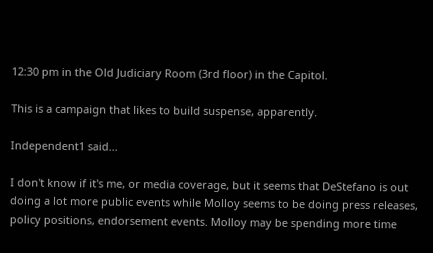12:30 pm in the Old Judiciary Room (3rd floor) in the Capitol.

This is a campaign that likes to build suspense, apparently.

Independent1 said...

I don't know if it's me, or media coverage, but it seems that DeStefano is out doing a lot more public events while Molloy seems to be doing press releases, policy positions, endorsement events. Molloy may be spending more time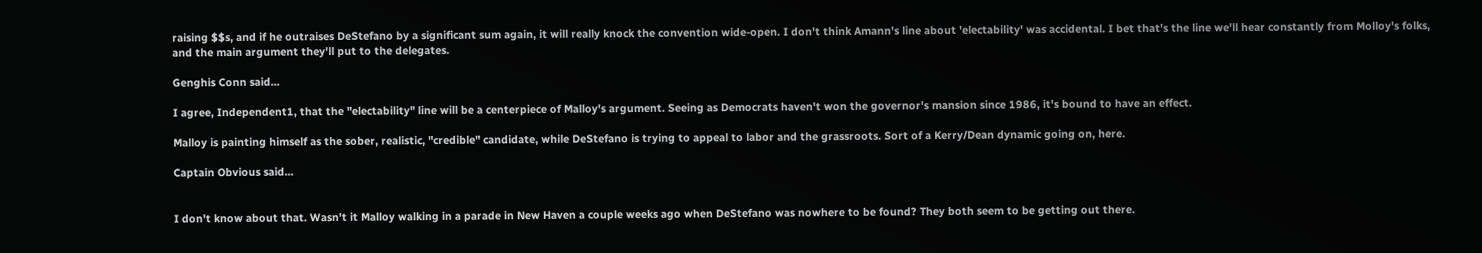raising $$s, and if he outraises DeStefano by a significant sum again, it will really knock the convention wide-open. I don't think Amann's line about 'electability' was accidental. I bet that's the line we'll hear constantly from Molloy's folks, and the main argument they'll put to the delegates.

Genghis Conn said...

I agree, Independent1, that the "electability" line will be a centerpiece of Malloy's argument. Seeing as Democrats haven't won the governor's mansion since 1986, it's bound to have an effect.

Malloy is painting himself as the sober, realistic, "credible" candidate, while DeStefano is trying to appeal to labor and the grassroots. Sort of a Kerry/Dean dynamic going on, here.

Captain Obvious said...


I don't know about that. Wasn't it Malloy walking in a parade in New Haven a couple weeks ago when DeStefano was nowhere to be found? They both seem to be getting out there.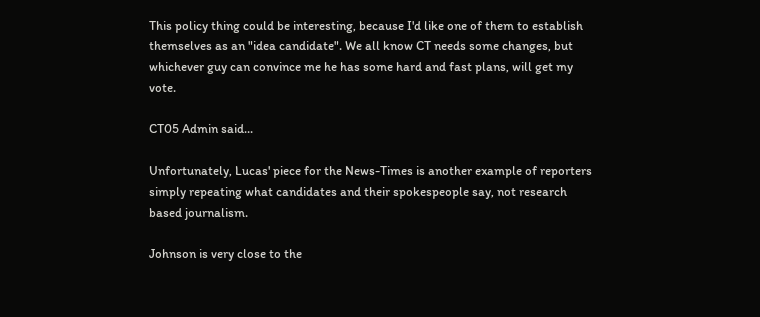This policy thing could be interesting, because I'd like one of them to establish themselves as an "idea candidate". We all know CT needs some changes, but whichever guy can convince me he has some hard and fast plans, will get my vote.

CT05 Admin said...

Unfortunately, Lucas' piece for the News-Times is another example of reporters simply repeating what candidates and their spokespeople say, not research based journalism.

Johnson is very close to the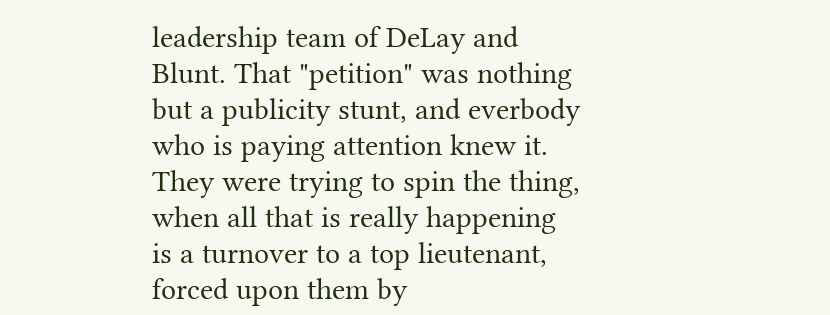leadership team of DeLay and Blunt. That "petition" was nothing but a publicity stunt, and everbody who is paying attention knew it. They were trying to spin the thing, when all that is really happening is a turnover to a top lieutenant, forced upon them by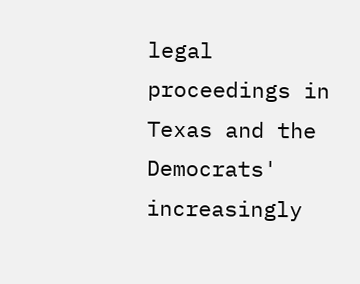legal proceedings in Texas and the Democrats' increasingly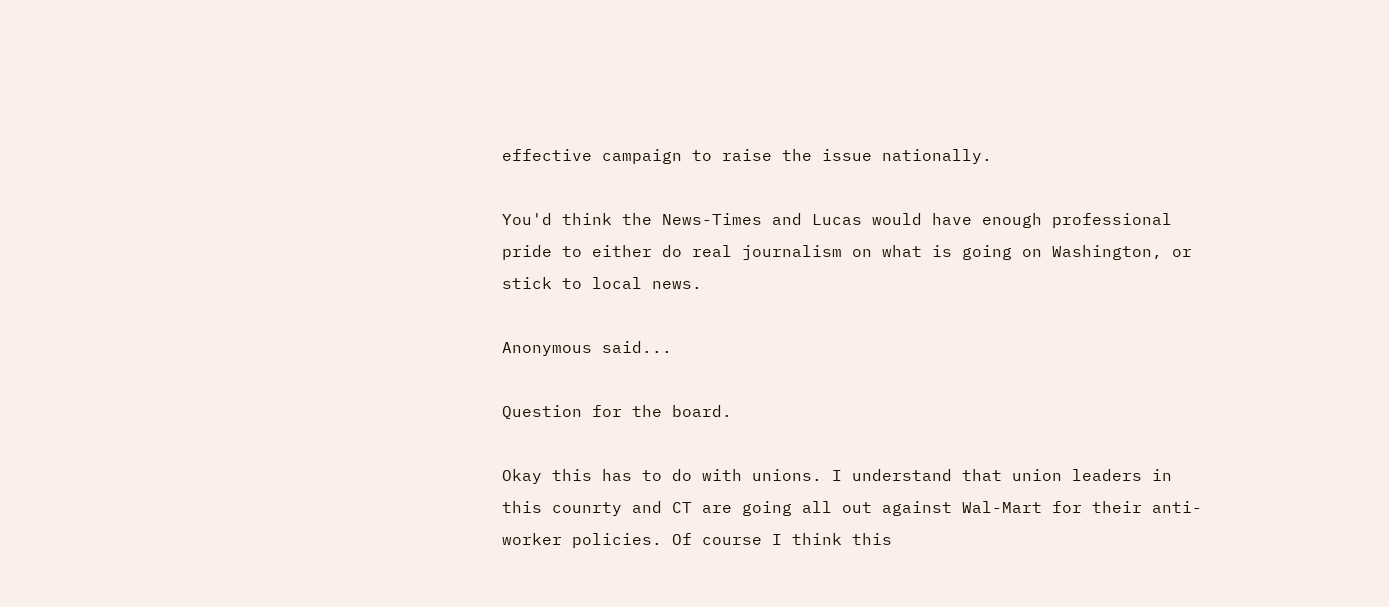effective campaign to raise the issue nationally.

You'd think the News-Times and Lucas would have enough professional pride to either do real journalism on what is going on Washington, or stick to local news.

Anonymous said...

Question for the board.

Okay this has to do with unions. I understand that union leaders in this counrty and CT are going all out against Wal-Mart for their anti-worker policies. Of course I think this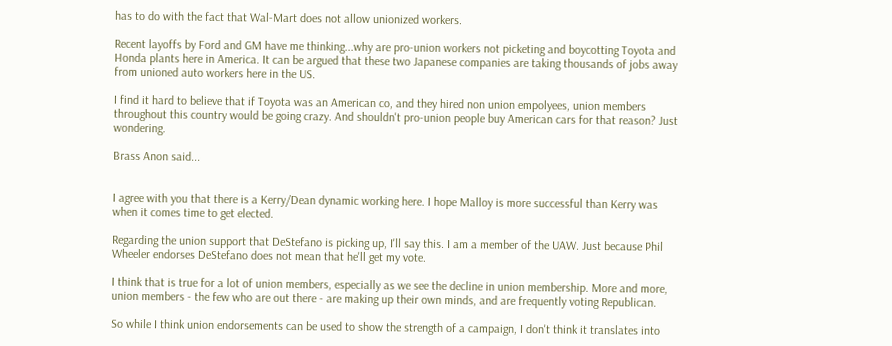has to do with the fact that Wal-Mart does not allow unionized workers.

Recent layoffs by Ford and GM have me thinking...why are pro-union workers not picketing and boycotting Toyota and Honda plants here in America. It can be argued that these two Japanese companies are taking thousands of jobs away from unioned auto workers here in the US.

I find it hard to believe that if Toyota was an American co, and they hired non union empolyees, union members throughout this country would be going crazy. And shouldn't pro-union people buy American cars for that reason? Just wondering.

Brass Anon said...


I agree with you that there is a Kerry/Dean dynamic working here. I hope Malloy is more successful than Kerry was when it comes time to get elected.

Regarding the union support that DeStefano is picking up, I'll say this. I am a member of the UAW. Just because Phil Wheeler endorses DeStefano does not mean that he'll get my vote.

I think that is true for a lot of union members, especially as we see the decline in union membership. More and more, union members - the few who are out there - are making up their own minds, and are frequently voting Republican.

So while I think union endorsements can be used to show the strength of a campaign, I don't think it translates into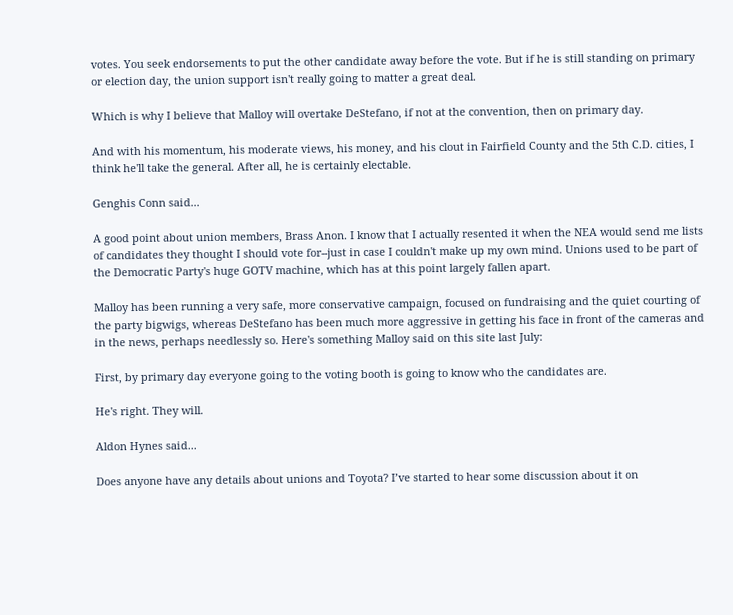votes. You seek endorsements to put the other candidate away before the vote. But if he is still standing on primary or election day, the union support isn't really going to matter a great deal.

Which is why I believe that Malloy will overtake DeStefano, if not at the convention, then on primary day.

And with his momentum, his moderate views, his money, and his clout in Fairfield County and the 5th C.D. cities, I think he'll take the general. After all, he is certainly electable.

Genghis Conn said...

A good point about union members, Brass Anon. I know that I actually resented it when the NEA would send me lists of candidates they thought I should vote for--just in case I couldn't make up my own mind. Unions used to be part of the Democratic Party's huge GOTV machine, which has at this point largely fallen apart.

Malloy has been running a very safe, more conservative campaign, focused on fundraising and the quiet courting of the party bigwigs, whereas DeStefano has been much more aggressive in getting his face in front of the cameras and in the news, perhaps needlessly so. Here's something Malloy said on this site last July:

First, by primary day everyone going to the voting booth is going to know who the candidates are.

He's right. They will.

Aldon Hynes said...

Does anyone have any details about unions and Toyota? I’ve started to hear some discussion about it on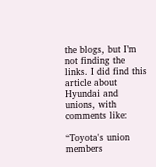the blogs, but I’m not finding the links. I did find this article about Hyundai and unions, with comments like:

“Toyota's union members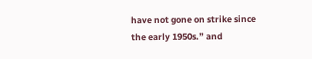have not gone on strike since the early 1950s.” and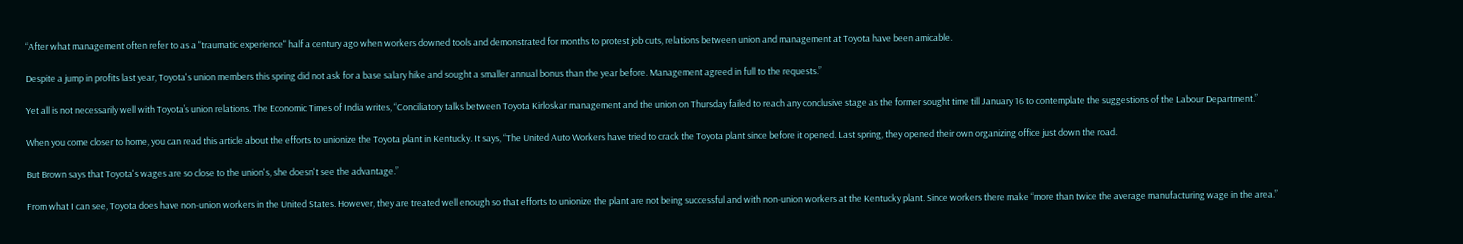“After what management often refer to as a "traumatic experience" half a century ago when workers downed tools and demonstrated for months to protest job cuts, relations between union and management at Toyota have been amicable.

Despite a jump in profits last year, Toyota's union members this spring did not ask for a base salary hike and sought a smaller annual bonus than the year before. Management agreed in full to the requests.”

Yet all is not necessarily well with Toyota’s union relations. The Economic Times of India writes, “Conciliatory talks between Toyota Kirloskar management and the union on Thursday failed to reach any conclusive stage as the former sought time till January 16 to contemplate the suggestions of the Labour Department.”

When you come closer to home, you can read this article about the efforts to unionize the Toyota plant in Kentucky. It says, “The United Auto Workers have tried to crack the Toyota plant since before it opened. Last spring, they opened their own organizing office just down the road.

But Brown says that Toyota's wages are so close to the union's, she doesn't see the advantage.”

From what I can see, Toyota does have non-union workers in the United States. However, they are treated well enough so that efforts to unionize the plant are not being successful and with non-union workers at the Kentucky plant. Since workers there make “more than twice the average manufacturing wage in the area.”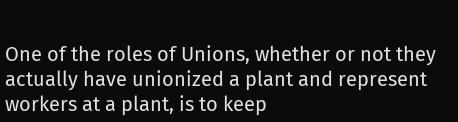One of the roles of Unions, whether or not they actually have unionized a plant and represent workers at a plant, is to keep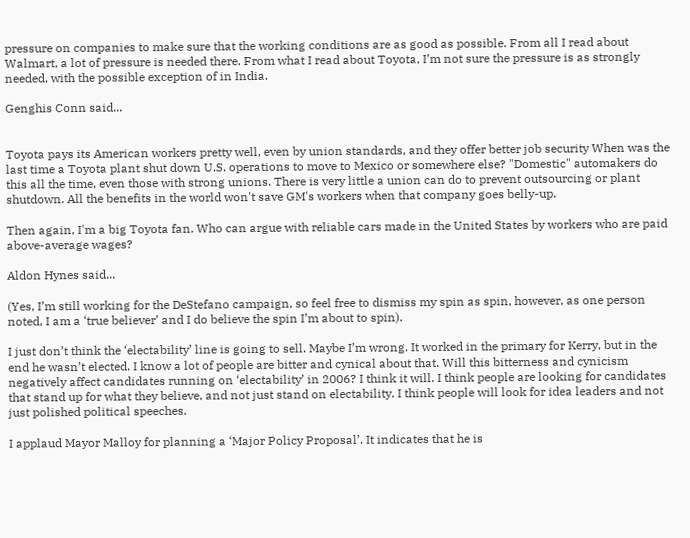pressure on companies to make sure that the working conditions are as good as possible. From all I read about Walmart, a lot of pressure is needed there. From what I read about Toyota, I’m not sure the pressure is as strongly needed, with the possible exception of in India.

Genghis Conn said...


Toyota pays its American workers pretty well, even by union standards, and they offer better job security When was the last time a Toyota plant shut down U.S. operations to move to Mexico or somewhere else? "Domestic" automakers do this all the time, even those with strong unions. There is very little a union can do to prevent outsourcing or plant shutdown. All the benefits in the world won't save GM's workers when that company goes belly-up.

Then again, I'm a big Toyota fan. Who can argue with reliable cars made in the United States by workers who are paid above-average wages?

Aldon Hynes said...

(Yes, I’m still working for the DeStefano campaign, so feel free to dismiss my spin as spin, however, as one person noted, I am a ‘true believer’ and I do believe the spin I’m about to spin).

I just don’t think the ‘electability’ line is going to sell. Maybe I’m wrong. It worked in the primary for Kerry, but in the end he wasn’t elected. I know a lot of people are bitter and cynical about that. Will this bitterness and cynicism negatively affect candidates running on ‘electability’ in 2006? I think it will. I think people are looking for candidates that stand up for what they believe, and not just stand on electability. I think people will look for idea leaders and not just polished political speeches.

I applaud Mayor Malloy for planning a ‘Major Policy Proposal’. It indicates that he is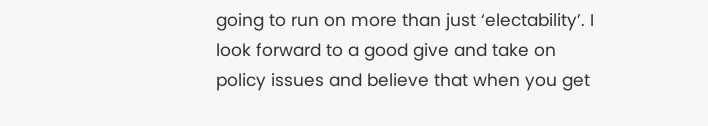going to run on more than just ‘electability’. I look forward to a good give and take on policy issues and believe that when you get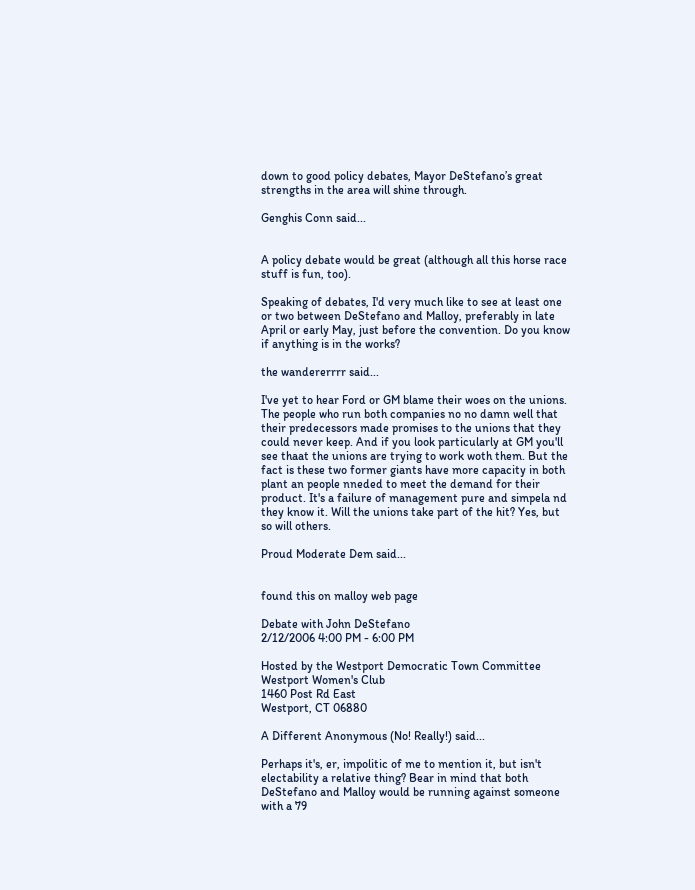down to good policy debates, Mayor DeStefano’s great strengths in the area will shine through.

Genghis Conn said...


A policy debate would be great (although all this horse race stuff is fun, too).

Speaking of debates, I'd very much like to see at least one or two between DeStefano and Malloy, preferably in late April or early May, just before the convention. Do you know if anything is in the works?

the wandererrrr said...

I've yet to hear Ford or GM blame their woes on the unions. The people who run both companies no no damn well that their predecessors made promises to the unions that they could never keep. And if you look particularly at GM you'll see thaat the unions are trying to work woth them. But the fact is these two former giants have more capacity in both plant an people nneded to meet the demand for their product. It's a failure of management pure and simpela nd they know it. Will the unions take part of the hit? Yes, but so will others.

Proud Moderate Dem said...


found this on malloy web page

Debate with John DeStefano
2/12/2006 4:00 PM - 6:00 PM

Hosted by the Westport Democratic Town Committee
Westport Women's Club
1460 Post Rd East
Westport, CT 06880

A Different Anonymous (No! Really!) said...

Perhaps it's, er, impolitic of me to mention it, but isn't electability a relative thing? Bear in mind that both DeStefano and Malloy would be running against someone with a 79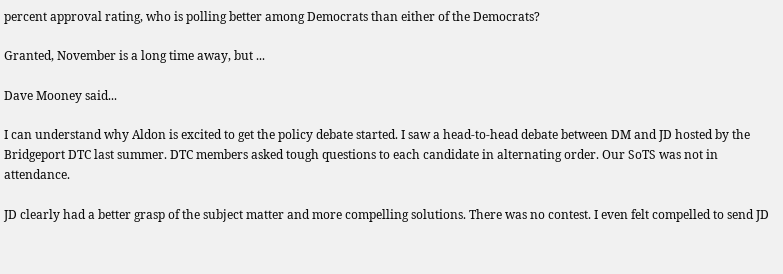percent approval rating, who is polling better among Democrats than either of the Democrats?

Granted, November is a long time away, but ...

Dave Mooney said...

I can understand why Aldon is excited to get the policy debate started. I saw a head-to-head debate between DM and JD hosted by the Bridgeport DTC last summer. DTC members asked tough questions to each candidate in alternating order. Our SoTS was not in attendance.

JD clearly had a better grasp of the subject matter and more compelling solutions. There was no contest. I even felt compelled to send JD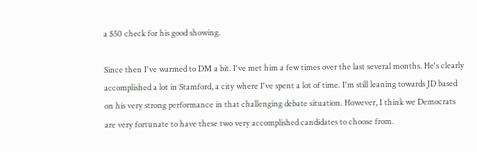a $50 check for his good showing.

Since then I've warmed to DM a bit. I've met him a few times over the last several months. He's clearly accomplished a lot in Stamford, a city where I've spent a lot of time. I'm still leaning towards JD based on his very strong performance in that challenging debate situation. However, I think we Democrats are very fortunate to have these two very accomplished candidates to choose from.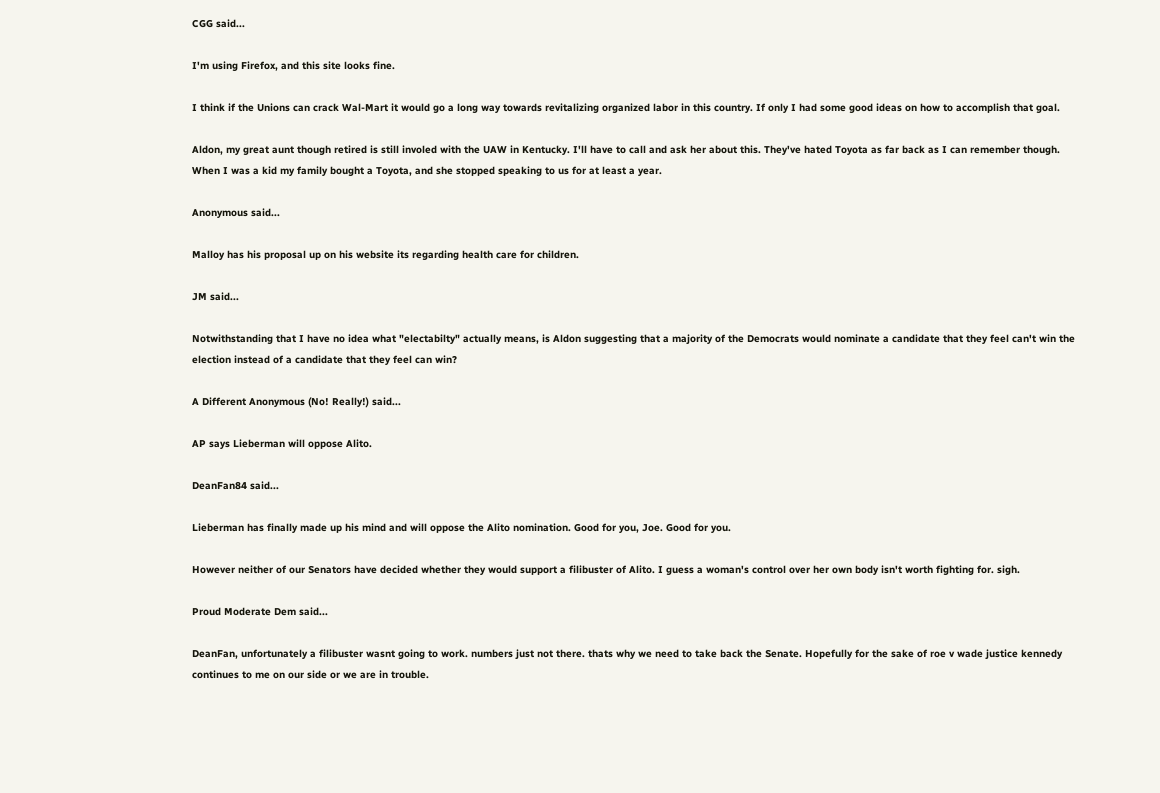CGG said...

I'm using Firefox, and this site looks fine.

I think if the Unions can crack Wal-Mart it would go a long way towards revitalizing organized labor in this country. If only I had some good ideas on how to accomplish that goal.

Aldon, my great aunt though retired is still involed with the UAW in Kentucky. I'll have to call and ask her about this. They've hated Toyota as far back as I can remember though. When I was a kid my family bought a Toyota, and she stopped speaking to us for at least a year.

Anonymous said...

Malloy has his proposal up on his website its regarding health care for children.

JM said...

Notwithstanding that I have no idea what "electabilty" actually means, is Aldon suggesting that a majority of the Democrats would nominate a candidate that they feel can't win the election instead of a candidate that they feel can win?

A Different Anonymous (No! Really!) said...

AP says Lieberman will oppose Alito.

DeanFan84 said...

Lieberman has finally made up his mind and will oppose the Alito nomination. Good for you, Joe. Good for you.

However neither of our Senators have decided whether they would support a filibuster of Alito. I guess a woman's control over her own body isn't worth fighting for. sigh.

Proud Moderate Dem said...

DeanFan, unfortunately a filibuster wasnt going to work. numbers just not there. thats why we need to take back the Senate. Hopefully for the sake of roe v wade justice kennedy continues to me on our side or we are in trouble.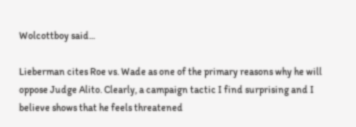Wolcottboy said...

Lieberman cites Roe vs. Wade as one of the primary reasons why he will oppose Judge Alito. Clearly, a campaign tactic I find surprising and I believe shows that he feels threatened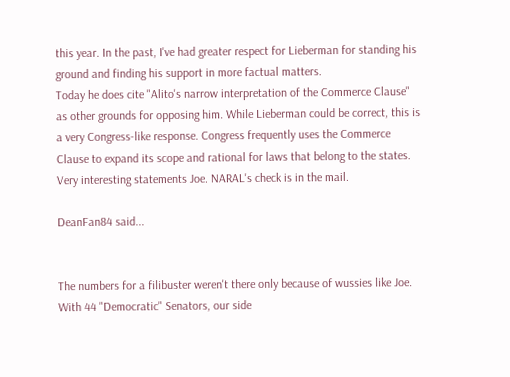this year. In the past, I've had greater respect for Lieberman for standing his ground and finding his support in more factual matters.
Today he does cite "Alito's narrow interpretation of the Commerce Clause" as other grounds for opposing him. While Lieberman could be correct, this is a very Congress-like response. Congress frequently uses the Commerce Clause to expand its scope and rational for laws that belong to the states.
Very interesting statements Joe. NARAL's check is in the mail.

DeanFan84 said...


The numbers for a filibuster weren't there only because of wussies like Joe. With 44 "Democratic" Senators, our side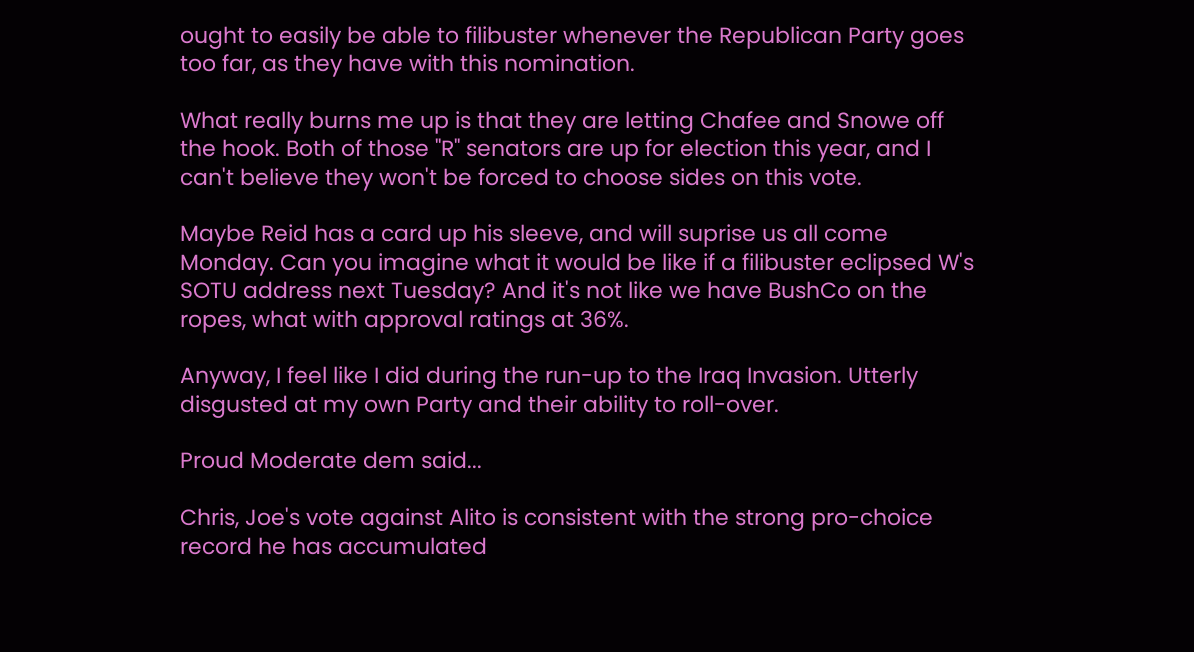ought to easily be able to filibuster whenever the Republican Party goes too far, as they have with this nomination.

What really burns me up is that they are letting Chafee and Snowe off the hook. Both of those "R" senators are up for election this year, and I can't believe they won't be forced to choose sides on this vote.

Maybe Reid has a card up his sleeve, and will suprise us all come Monday. Can you imagine what it would be like if a filibuster eclipsed W's SOTU address next Tuesday? And it's not like we have BushCo on the ropes, what with approval ratings at 36%.

Anyway, I feel like I did during the run-up to the Iraq Invasion. Utterly disgusted at my own Party and their ability to roll-over.

Proud Moderate dem said...

Chris, Joe's vote against Alito is consistent with the strong pro-choice record he has accumulated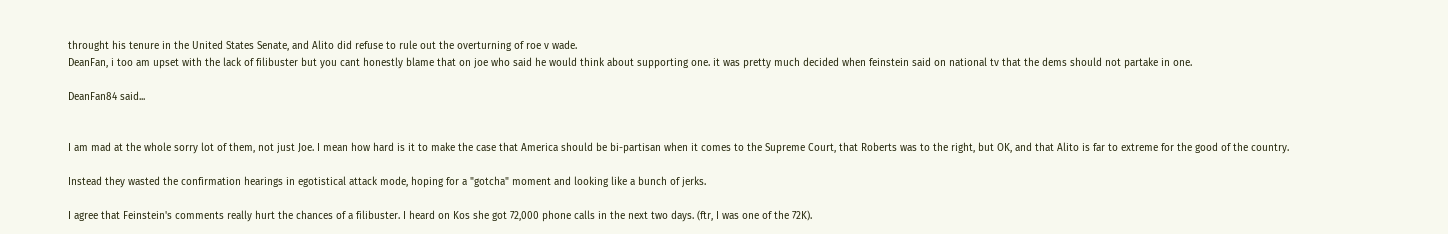throught his tenure in the United States Senate, and Alito did refuse to rule out the overturning of roe v wade.
DeanFan, i too am upset with the lack of filibuster but you cant honestly blame that on joe who said he would think about supporting one. it was pretty much decided when feinstein said on national tv that the dems should not partake in one.

DeanFan84 said...


I am mad at the whole sorry lot of them, not just Joe. I mean how hard is it to make the case that America should be bi-partisan when it comes to the Supreme Court, that Roberts was to the right, but OK, and that Alito is far to extreme for the good of the country.

Instead they wasted the confirmation hearings in egotistical attack mode, hoping for a "gotcha" moment and looking like a bunch of jerks.

I agree that Feinstein's comments really hurt the chances of a filibuster. I heard on Kos she got 72,000 phone calls in the next two days. (ftr, I was one of the 72K).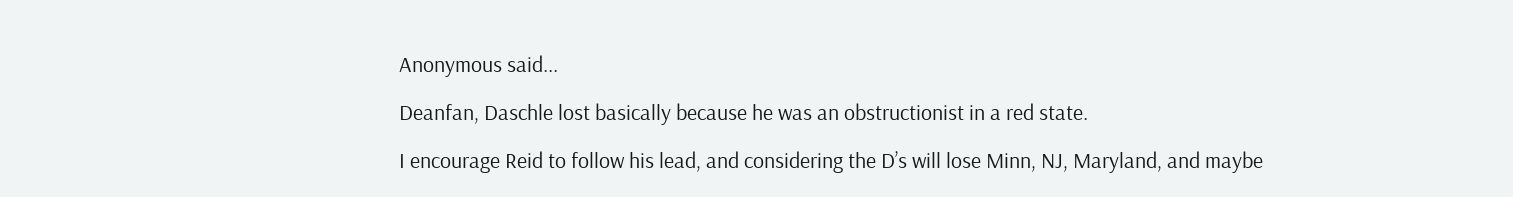Anonymous said...

Deanfan, Daschle lost basically because he was an obstructionist in a red state.

I encourage Reid to follow his lead, and considering the D’s will lose Minn, NJ, Maryland, and maybe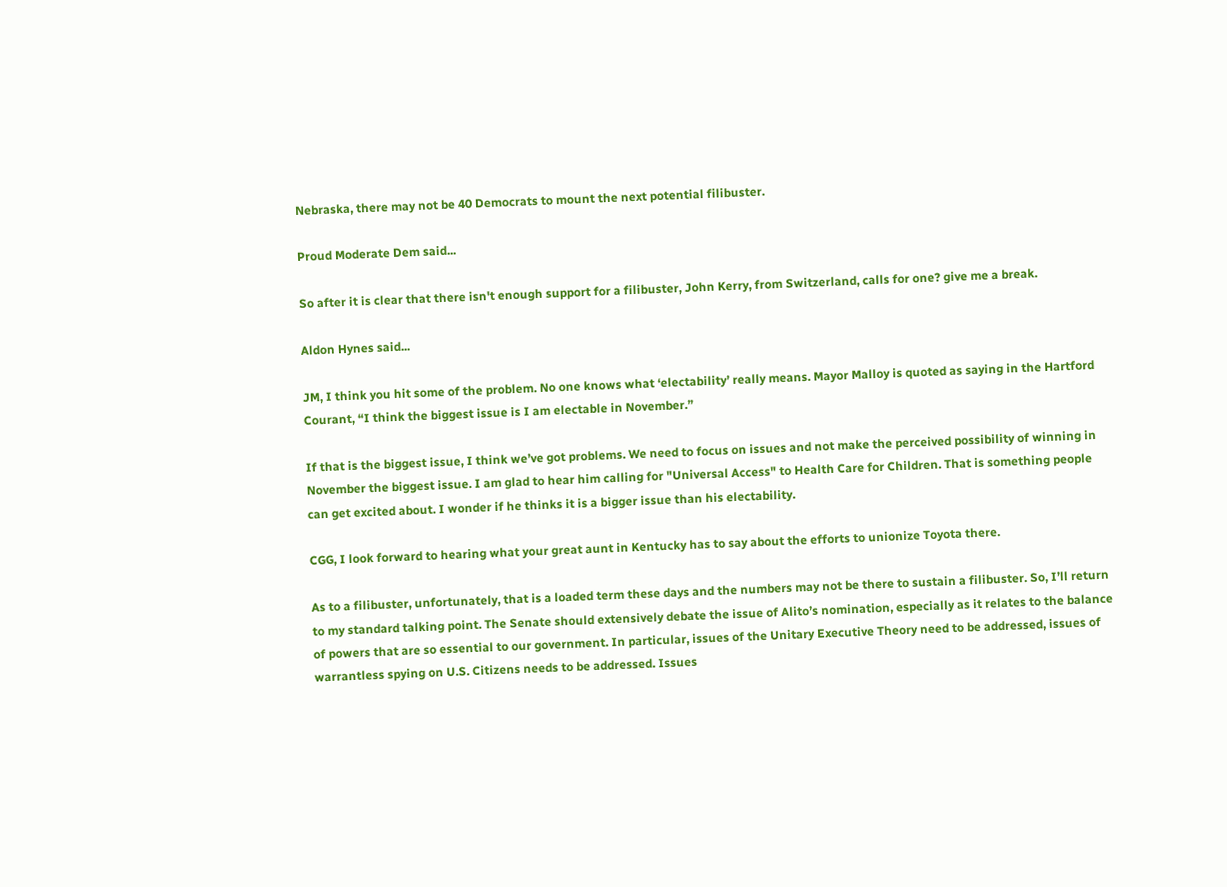Nebraska, there may not be 40 Democrats to mount the next potential filibuster.

Proud Moderate Dem said...

So after it is clear that there isn't enough support for a filibuster, John Kerry, from Switzerland, calls for one? give me a break.

Aldon Hynes said...

JM, I think you hit some of the problem. No one knows what ‘electability’ really means. Mayor Malloy is quoted as saying in the Hartford Courant, “I think the biggest issue is I am electable in November.”

If that is the biggest issue, I think we’ve got problems. We need to focus on issues and not make the perceived possibility of winning in November the biggest issue. I am glad to hear him calling for "Universal Access" to Health Care for Children. That is something people can get excited about. I wonder if he thinks it is a bigger issue than his electability.

CGG, I look forward to hearing what your great aunt in Kentucky has to say about the efforts to unionize Toyota there.

As to a filibuster, unfortunately, that is a loaded term these days and the numbers may not be there to sustain a filibuster. So, I’ll return to my standard talking point. The Senate should extensively debate the issue of Alito’s nomination, especially as it relates to the balance of powers that are so essential to our government. In particular, issues of the Unitary Executive Theory need to be addressed, issues of warrantless spying on U.S. Citizens needs to be addressed. Issues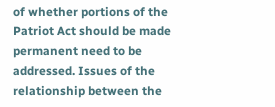of whether portions of the Patriot Act should be made permanent need to be addressed. Issues of the relationship between the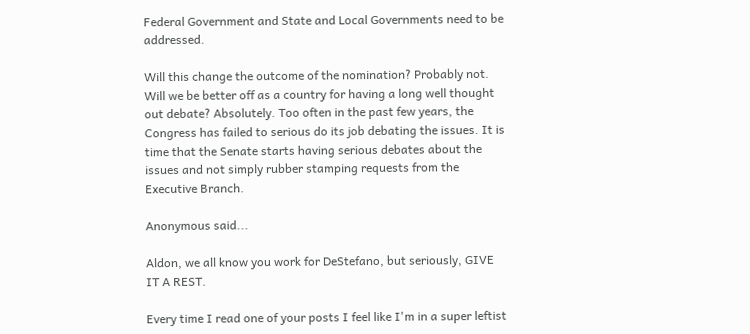Federal Government and State and Local Governments need to be addressed.

Will this change the outcome of the nomination? Probably not. Will we be better off as a country for having a long well thought out debate? Absolutely. Too often in the past few years, the Congress has failed to serious do its job debating the issues. It is time that the Senate starts having serious debates about the issues and not simply rubber stamping requests from the Executive Branch.

Anonymous said...

Aldon, we all know you work for DeStefano, but seriously, GIVE IT A REST.

Every time I read one of your posts I feel like I'm in a super leftist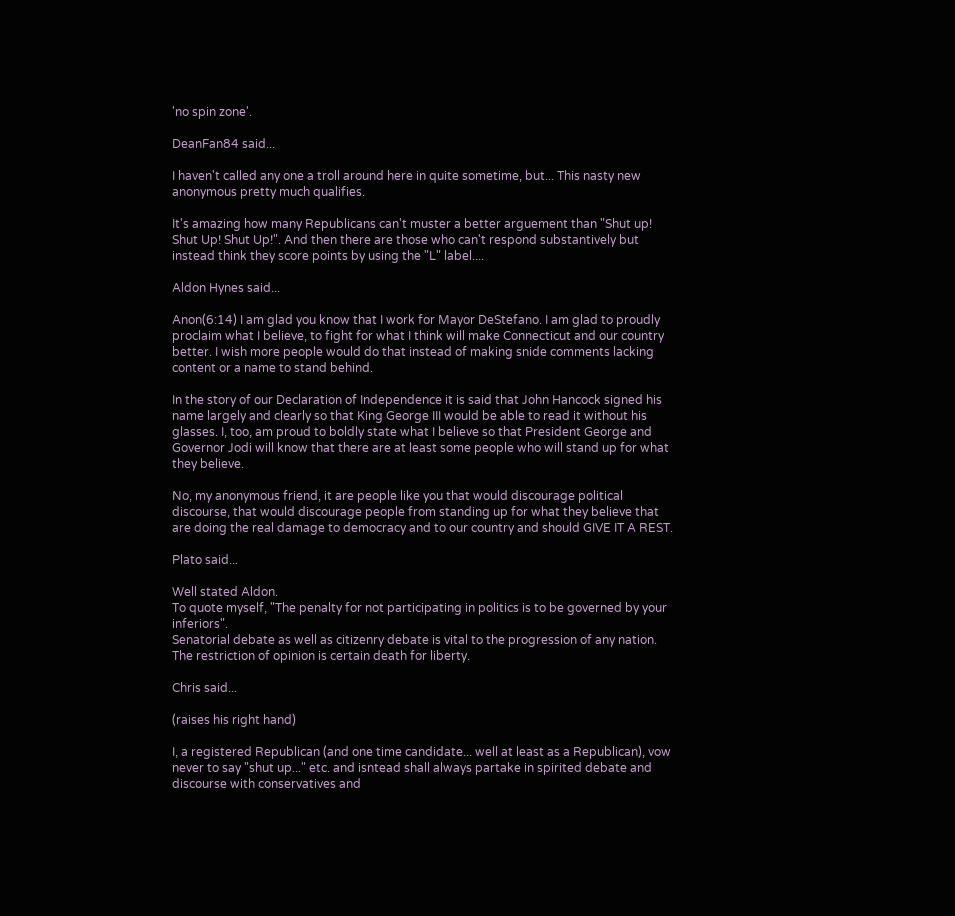'no spin zone'.

DeanFan84 said...

I haven't called any one a troll around here in quite sometime, but... This nasty new anonymous pretty much qualifies.

It's amazing how many Republicans can't muster a better arguement than "Shut up! Shut Up! Shut Up!". And then there are those who can't respond substantively but instead think they score points by using the "L" label....

Aldon Hynes said...

Anon(6:14) I am glad you know that I work for Mayor DeStefano. I am glad to proudly proclaim what I believe, to fight for what I think will make Connecticut and our country better. I wish more people would do that instead of making snide comments lacking content or a name to stand behind.

In the story of our Declaration of Independence it is said that John Hancock signed his name largely and clearly so that King George III would be able to read it without his glasses. I, too, am proud to boldly state what I believe so that President George and Governor Jodi will know that there are at least some people who will stand up for what they believe.

No, my anonymous friend, it are people like you that would discourage political discourse, that would discourage people from standing up for what they believe that are doing the real damage to democracy and to our country and should GIVE IT A REST.

Plato said...

Well stated Aldon.
To quote myself, "The penalty for not participating in politics is to be governed by your inferiors".
Senatorial debate as well as citizenry debate is vital to the progression of any nation. The restriction of opinion is certain death for liberty.

Chris said...

(raises his right hand)

I, a registered Republican (and one time candidate... well at least as a Republican), vow never to say "shut up..." etc. and isntead shall always partake in spirited debate and discourse with conservatives and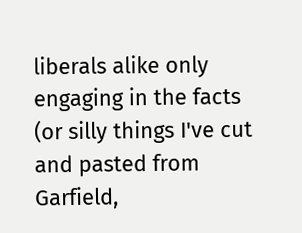liberals alike only engaging in the facts (or silly things I've cut and pasted from Garfield,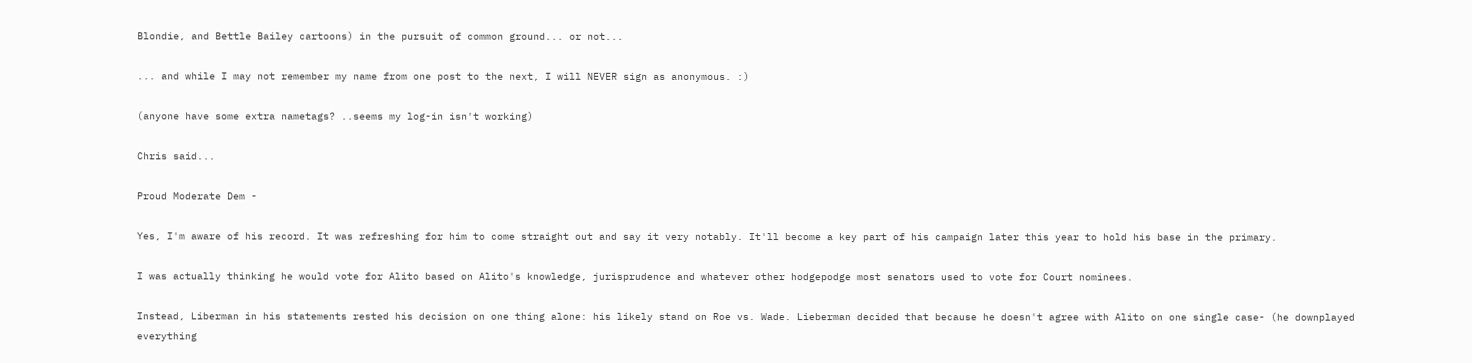Blondie, and Bettle Bailey cartoons) in the pursuit of common ground... or not...

... and while I may not remember my name from one post to the next, I will NEVER sign as anonymous. :)

(anyone have some extra nametags? ..seems my log-in isn't working)

Chris said...

Proud Moderate Dem -

Yes, I'm aware of his record. It was refreshing for him to come straight out and say it very notably. It'll become a key part of his campaign later this year to hold his base in the primary.

I was actually thinking he would vote for Alito based on Alito's knowledge, jurisprudence and whatever other hodgepodge most senators used to vote for Court nominees.

Instead, Liberman in his statements rested his decision on one thing alone: his likely stand on Roe vs. Wade. Lieberman decided that because he doesn't agree with Alito on one single case- (he downplayed everything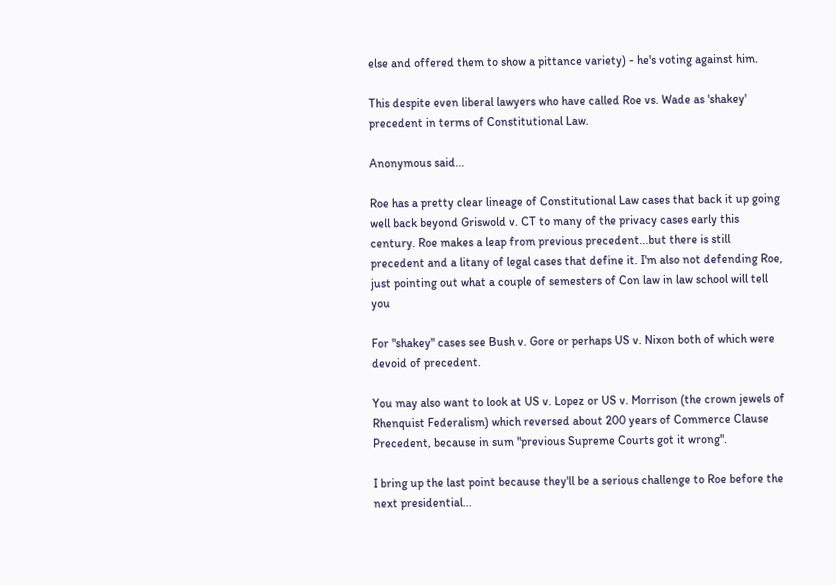else and offered them to show a pittance variety) - he's voting against him.

This despite even liberal lawyers who have called Roe vs. Wade as 'shakey' precedent in terms of Constitutional Law.

Anonymous said...

Roe has a pretty clear lineage of Constitutional Law cases that back it up going well back beyond Griswold v. CT to many of the privacy cases early this century. Roe makes a leap from previous precedent...but there is still precedent and a litany of legal cases that define it. I'm also not defending Roe, just pointing out what a couple of semesters of Con law in law school will tell you

For "shakey" cases see Bush v. Gore or perhaps US v. Nixon both of which were devoid of precedent.

You may also want to look at US v. Lopez or US v. Morrison (the crown jewels of Rhenquist Federalism) which reversed about 200 years of Commerce Clause Precedent, because in sum "previous Supreme Courts got it wrong".

I bring up the last point because they'll be a serious challenge to Roe before the next presidential...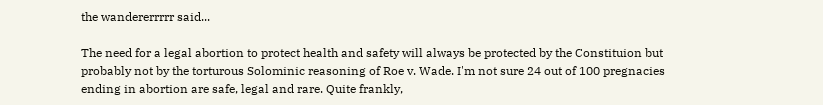the wandererrrrr said...

The need for a legal abortion to protect health and safety will always be protected by the Constituion but probably not by the torturous Solominic reasoning of Roe v. Wade. I'm not sure 24 out of 100 pregnacies ending in abortion are safe, legal and rare. Quite frankly,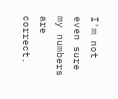I'm not even sure my numbers are correct.